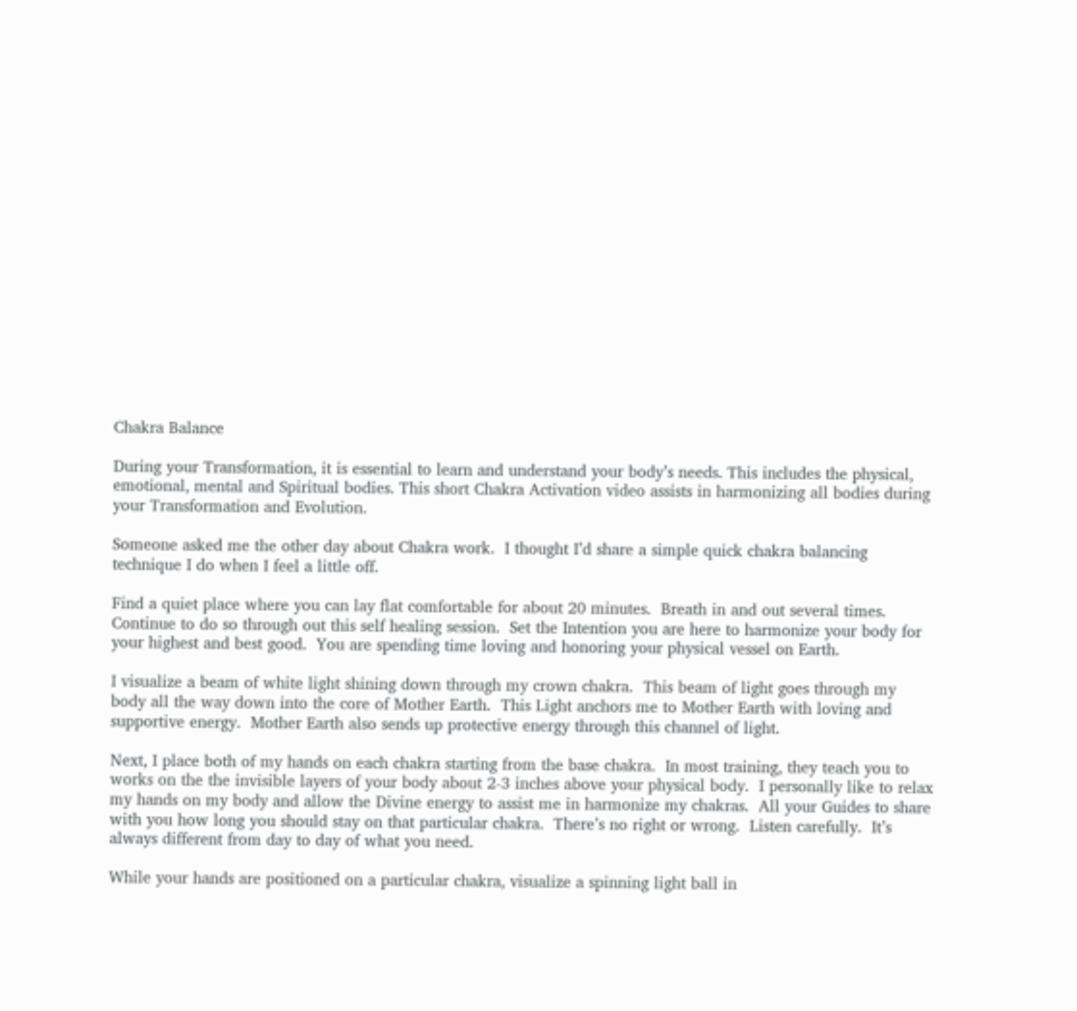Chakra Balance

During your Transformation, it is essential to learn and understand your body’s needs. This includes the physical, emotional, mental and Spiritual bodies. This short Chakra Activation video assists in harmonizing all bodies during your Transformation and Evolution.

Someone asked me the other day about Chakra work.  I thought I’d share a simple quick chakra balancing technique I do when I feel a little off.

Find a quiet place where you can lay flat comfortable for about 20 minutes.  Breath in and out several times. Continue to do so through out this self healing session.  Set the Intention you are here to harmonize your body for your highest and best good.  You are spending time loving and honoring your physical vessel on Earth.

I visualize a beam of white light shining down through my crown chakra.  This beam of light goes through my body all the way down into the core of Mother Earth.  This Light anchors me to Mother Earth with loving and supportive energy.  Mother Earth also sends up protective energy through this channel of light.

Next, I place both of my hands on each chakra starting from the base chakra.  In most training, they teach you to works on the the invisible layers of your body about 2-3 inches above your physical body.  I personally like to relax my hands on my body and allow the Divine energy to assist me in harmonize my chakras.  All your Guides to share with you how long you should stay on that particular chakra.  There’s no right or wrong.  Listen carefully.  It’s always different from day to day of what you need.

While your hands are positioned on a particular chakra, visualize a spinning light ball in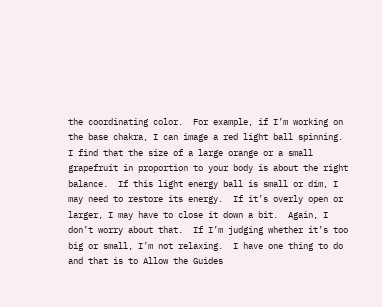the coordinating color.  For example, if I’m working on the base chakra, I can image a red light ball spinning.  I find that the size of a large orange or a small grapefruit in proportion to your body is about the right balance.  If this light energy ball is small or dim, I may need to restore its energy.  If it’s overly open or larger, I may have to close it down a bit.  Again, I don’t worry about that.  If I’m judging whether it’s too big or small, I’m not relaxing.  I have one thing to do and that is to Allow the Guides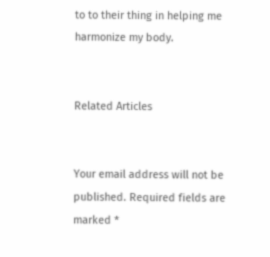to to their thing in helping me harmonize my body.


Related Articles


Your email address will not be published. Required fields are marked *